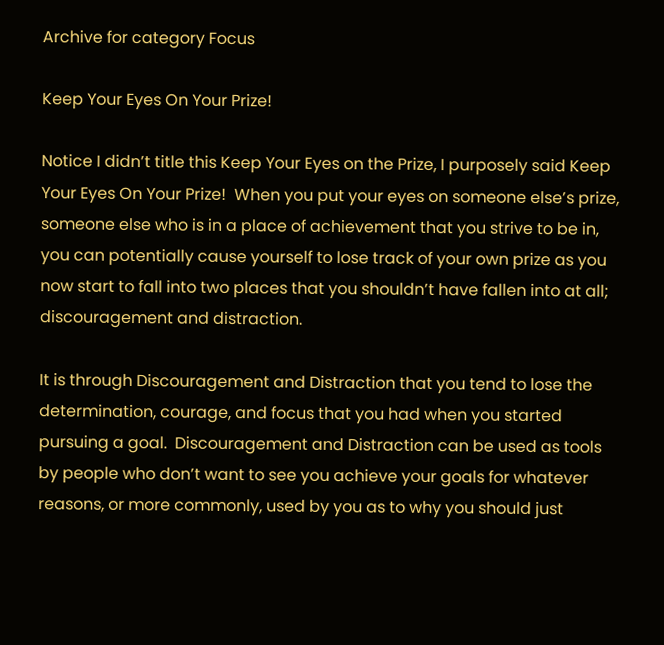Archive for category Focus

Keep Your Eyes On Your Prize!

Notice I didn’t title this Keep Your Eyes on the Prize, I purposely said Keep Your Eyes On Your Prize!  When you put your eyes on someone else’s prize, someone else who is in a place of achievement that you strive to be in,  you can potentially cause yourself to lose track of your own prize as you now start to fall into two places that you shouldn’t have fallen into at all; discouragement and distraction.

It is through Discouragement and Distraction that you tend to lose the determination, courage, and focus that you had when you started pursuing a goal.  Discouragement and Distraction can be used as tools by people who don’t want to see you achieve your goals for whatever reasons, or more commonly, used by you as to why you should just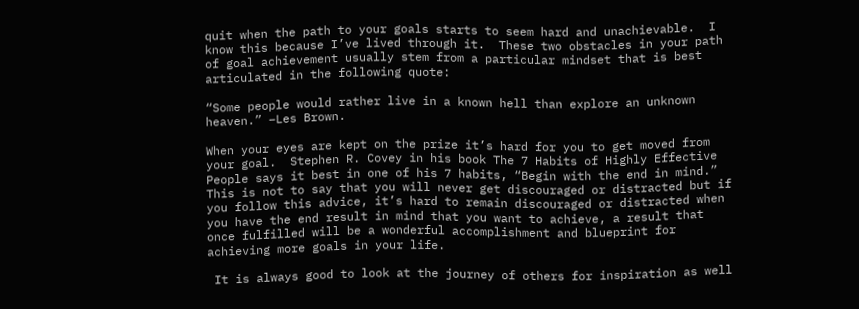quit when the path to your goals starts to seem hard and unachievable.  I know this because I’ve lived through it.  These two obstacles in your path of goal achievement usually stem from a particular mindset that is best articulated in the following quote:

“Some people would rather live in a known hell than explore an unknown heaven.” –Les Brown.

When your eyes are kept on the prize it’s hard for you to get moved from your goal.  Stephen R. Covey in his book The 7 Habits of Highly Effective People says it best in one of his 7 habits, “Begin with the end in mind.”  This is not to say that you will never get discouraged or distracted but if you follow this advice, it’s hard to remain discouraged or distracted when you have the end result in mind that you want to achieve, a result that once fulfilled will be a wonderful accomplishment and blueprint for achieving more goals in your life.

 It is always good to look at the journey of others for inspiration as well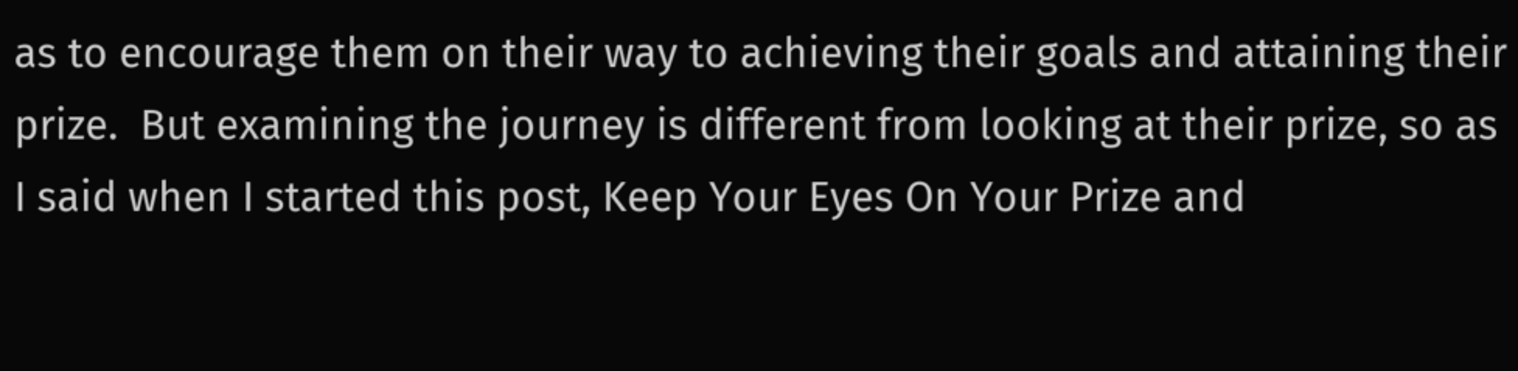as to encourage them on their way to achieving their goals and attaining their prize.  But examining the journey is different from looking at their prize, so as I said when I started this post, Keep Your Eyes On Your Prize and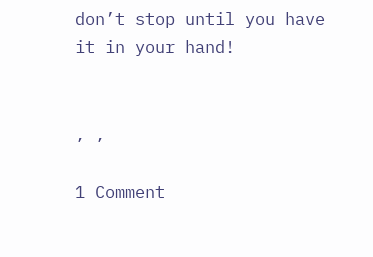don’t stop until you have it in your hand!


, ,

1 Comment